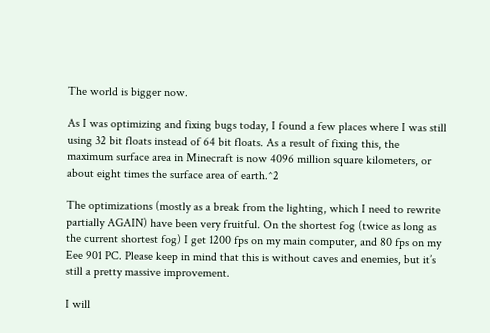The world is bigger now.

As I was optimizing and fixing bugs today, I found a few places where I was still using 32 bit floats instead of 64 bit floats. As a result of fixing this, the maximum surface area in Minecraft is now 4096 million square kilometers, or about eight times the surface area of earth.^2

The optimizations (mostly as a break from the lighting, which I need to rewrite partially AGAIN) have been very fruitful. On the shortest fog (twice as long as the current shortest fog) I get 1200 fps on my main computer, and 80 fps on my Eee 901 PC. Please keep in mind that this is without caves and enemies, but it’s still a pretty massive improvement.

I will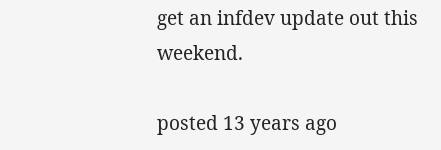get an infdev update out this weekend.

posted 13 years ago